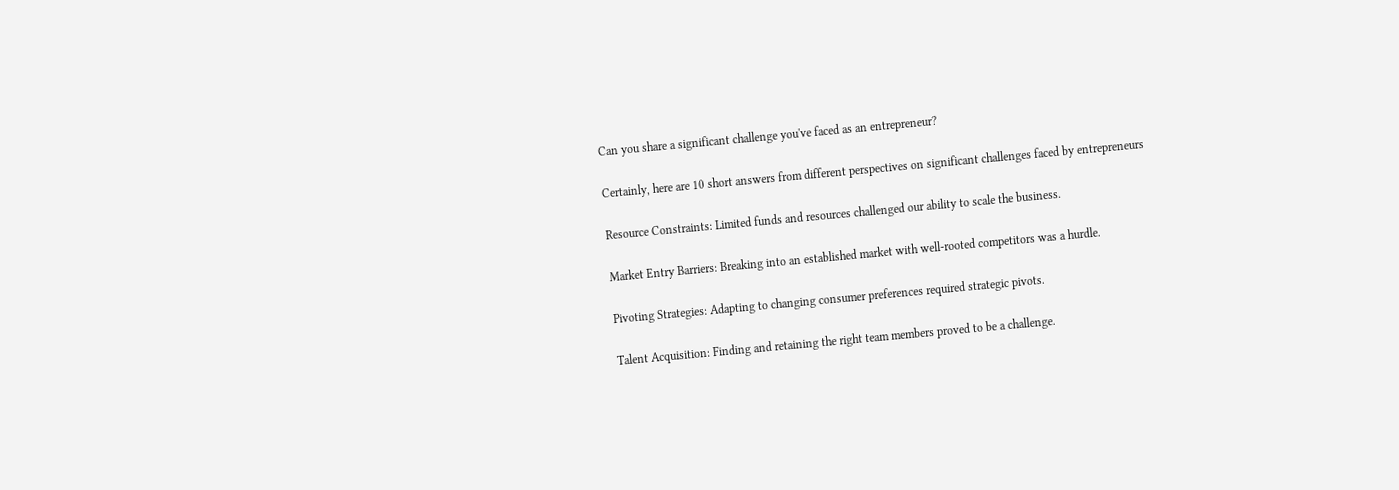Can you share a significant challenge you've faced as an entrepreneur?

Certainly, here are 10 short answers from different perspectives on significant challenges faced by entrepreneurs

Resource Constraints: Limited funds and resources challenged our ability to scale the business.

Market Entry Barriers: Breaking into an established market with well-rooted competitors was a hurdle.

Pivoting Strategies: Adapting to changing consumer preferences required strategic pivots.

Talent Acquisition: Finding and retaining the right team members proved to be a challenge.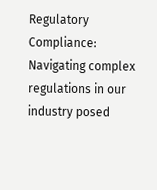Regulatory Compliance: Navigating complex regulations in our industry posed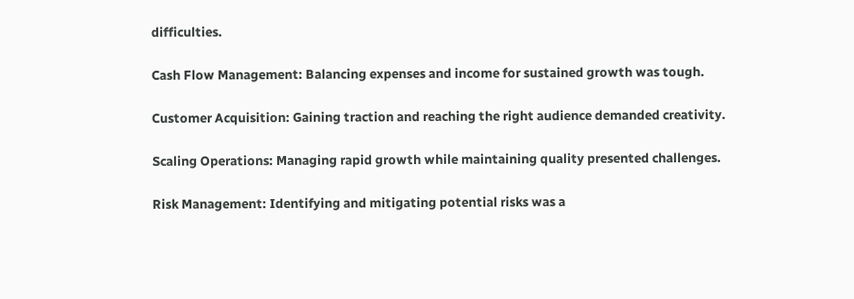difficulties.

Cash Flow Management: Balancing expenses and income for sustained growth was tough.

Customer Acquisition: Gaining traction and reaching the right audience demanded creativity.

Scaling Operations: Managing rapid growth while maintaining quality presented challenges.

Risk Management: Identifying and mitigating potential risks was a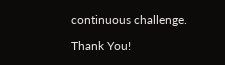continuous challenge.

Thank You!